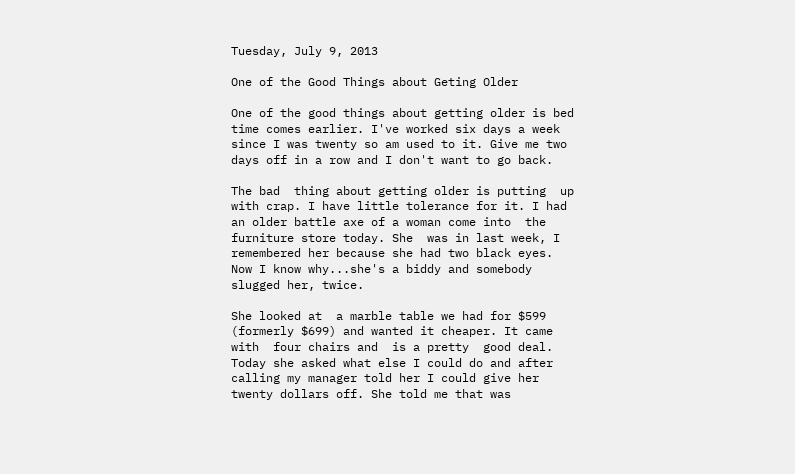Tuesday, July 9, 2013

One of the Good Things about Geting Older

One of the good things about getting older is bed time comes earlier. I've worked six days a week since I was twenty so am used to it. Give me two days off in a row and I don't want to go back.

The bad  thing about getting older is putting  up with crap. I have little tolerance for it. I had an older battle axe of a woman come into  the furniture store today. She  was in last week, I remembered her because she had two black eyes. Now I know why...she's a biddy and somebody slugged her, twice.

She looked at  a marble table we had for $599 (formerly $699) and wanted it cheaper. It came with  four chairs and  is a pretty  good deal. Today she asked what else I could do and after calling my manager told her I could give her twenty dollars off. She told me that was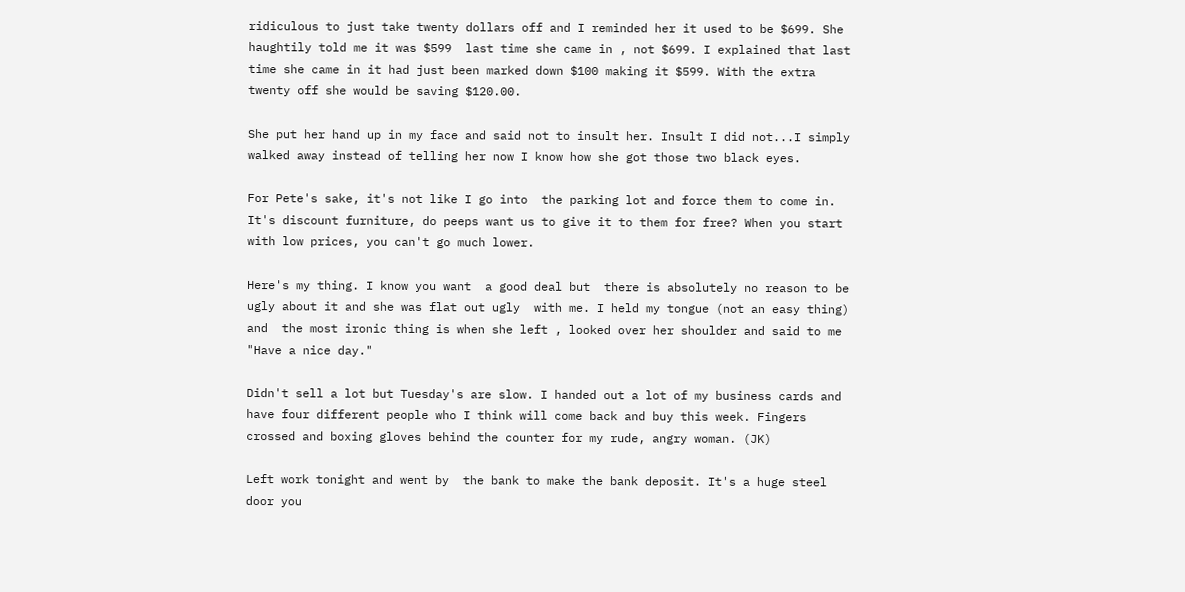ridiculous to just take twenty dollars off and I reminded her it used to be $699. She haughtily told me it was $599  last time she came in , not $699. I explained that last time she came in it had just been marked down $100 making it $599. With the extra twenty off she would be saving $120.00.

She put her hand up in my face and said not to insult her. Insult I did not...I simply walked away instead of telling her now I know how she got those two black eyes.

For Pete's sake, it's not like I go into  the parking lot and force them to come in. It's discount furniture, do peeps want us to give it to them for free? When you start with low prices, you can't go much lower.

Here's my thing. I know you want  a good deal but  there is absolutely no reason to be ugly about it and she was flat out ugly  with me. I held my tongue (not an easy thing) and  the most ironic thing is when she left , looked over her shoulder and said to me "Have a nice day."

Didn't sell a lot but Tuesday's are slow. I handed out a lot of my business cards and have four different people who I think will come back and buy this week. Fingers crossed and boxing gloves behind the counter for my rude, angry woman. (JK)

Left work tonight and went by  the bank to make the bank deposit. It's a huge steel door you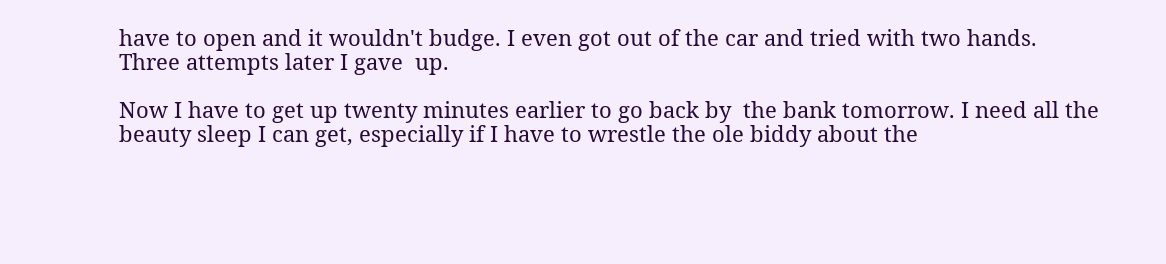have to open and it wouldn't budge. I even got out of the car and tried with two hands. Three attempts later I gave  up.

Now I have to get up twenty minutes earlier to go back by  the bank tomorrow. I need all the beauty sleep I can get, especially if I have to wrestle the ole biddy about the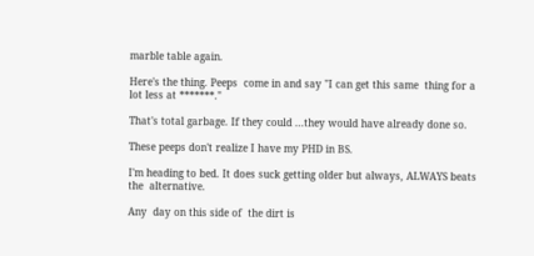marble table again.

Here's the thing. Peeps  come in and say "I can get this same  thing for a lot less at *******."

That's total garbage. If they could ...they would have already done so.

These peeps don't realize I have my PHD in BS.

I'm heading to bed. It does suck getting older but always, ALWAYS beats the  alternative.

Any  day on this side of  the dirt is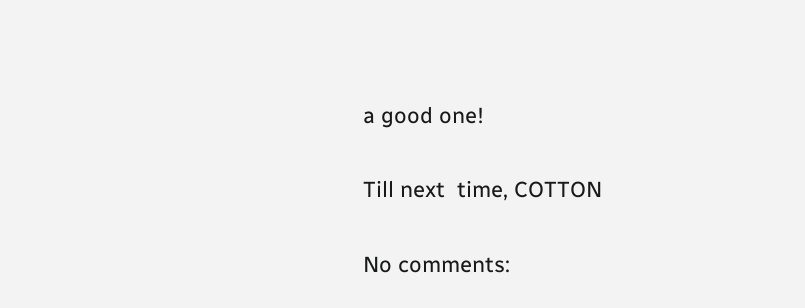a good one!

Till next  time, COTTON

No comments: